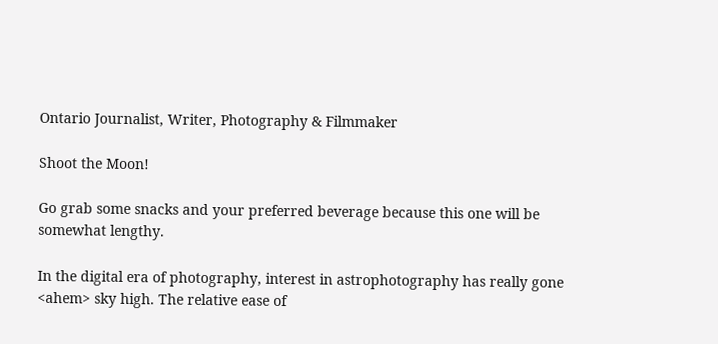Ontario Journalist, Writer, Photography & Filmmaker

Shoot the Moon!

Go grab some snacks and your preferred beverage because this one will be somewhat lengthy.

In the digital era of photography, interest in astrophotography has really gone <ahem> sky high. The relative ease of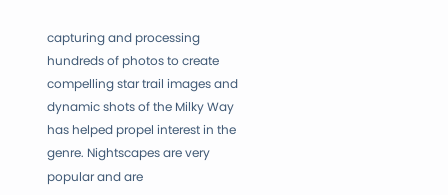capturing and processing hundreds of photos to create compelling star trail images and dynamic shots of the Milky Way has helped propel interest in the genre. Nightscapes are very popular and are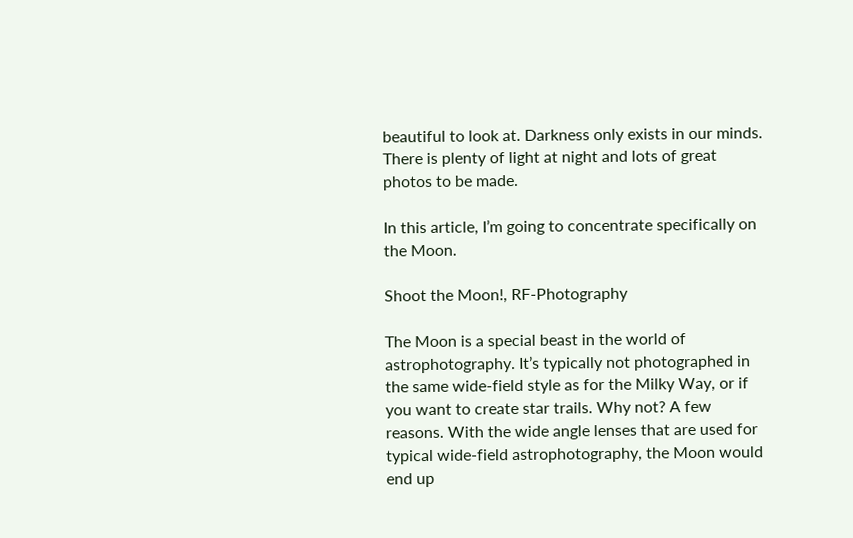beautiful to look at. Darkness only exists in our minds. There is plenty of light at night and lots of great photos to be made.

In this article, I’m going to concentrate specifically on the Moon.

Shoot the Moon!, RF-Photography

The Moon is a special beast in the world of astrophotography. It’s typically not photographed in the same wide-field style as for the Milky Way, or if you want to create star trails. Why not? A few reasons. With the wide angle lenses that are used for typical wide-field astrophotography, the Moon would end up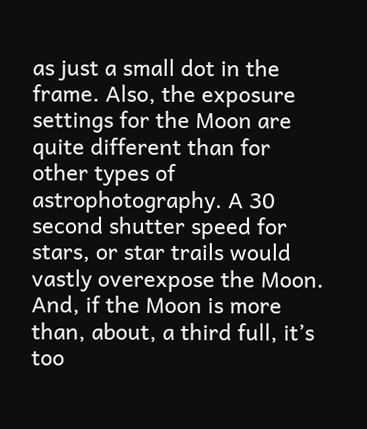as just a small dot in the frame. Also, the exposure settings for the Moon are quite different than for other types of astrophotography. A 30 second shutter speed for stars, or star trails would vastly overexpose the Moon. And, if the Moon is more than, about, a third full, it’s too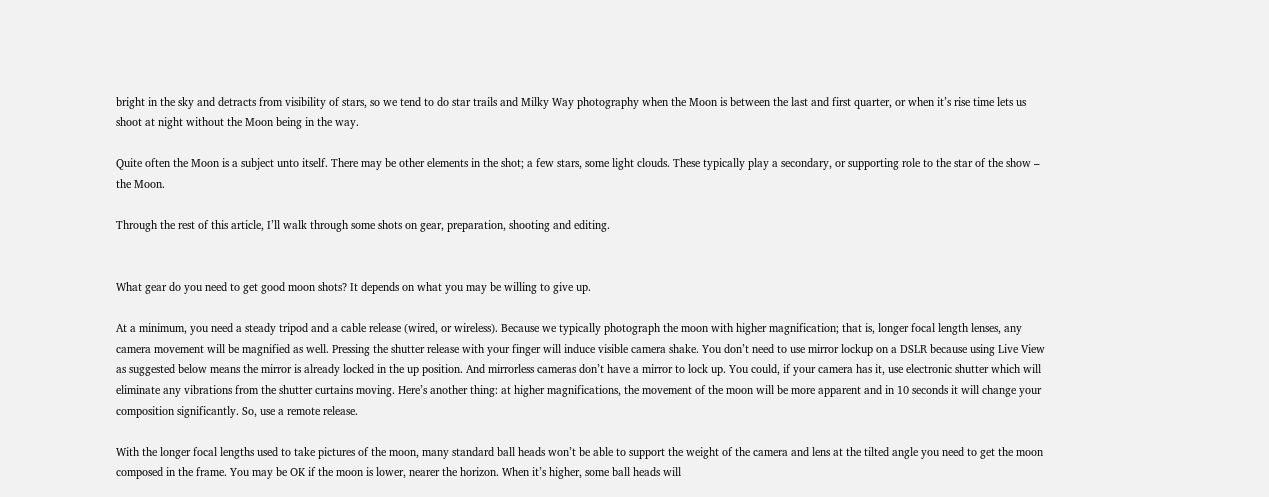bright in the sky and detracts from visibility of stars, so we tend to do star trails and Milky Way photography when the Moon is between the last and first quarter, or when it’s rise time lets us shoot at night without the Moon being in the way.

Quite often the Moon is a subject unto itself. There may be other elements in the shot; a few stars, some light clouds. These typically play a secondary, or supporting role to the star of the show – the Moon.

Through the rest of this article, I’ll walk through some shots on gear, preparation, shooting and editing.


What gear do you need to get good moon shots? It depends on what you may be willing to give up.

At a minimum, you need a steady tripod and a cable release (wired, or wireless). Because we typically photograph the moon with higher magnification; that is, longer focal length lenses, any camera movement will be magnified as well. Pressing the shutter release with your finger will induce visible camera shake. You don’t need to use mirror lockup on a DSLR because using Live View as suggested below means the mirror is already locked in the up position. And mirrorless cameras don’t have a mirror to lock up. You could, if your camera has it, use electronic shutter which will eliminate any vibrations from the shutter curtains moving. Here’s another thing: at higher magnifications, the movement of the moon will be more apparent and in 10 seconds it will change your composition significantly. So, use a remote release.

With the longer focal lengths used to take pictures of the moon, many standard ball heads won’t be able to support the weight of the camera and lens at the tilted angle you need to get the moon composed in the frame. You may be OK if the moon is lower, nearer the horizon. When it’s higher, some ball heads will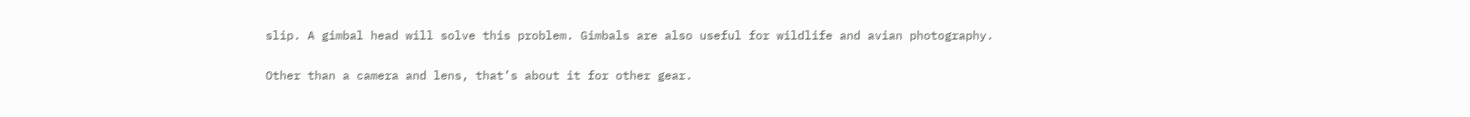slip. A gimbal head will solve this problem. Gimbals are also useful for wildlife and avian photography.

Other than a camera and lens, that’s about it for other gear.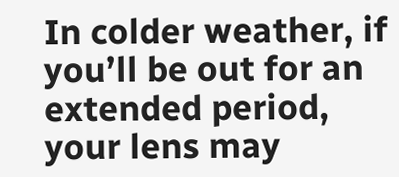In colder weather, if you’ll be out for an extended period, your lens may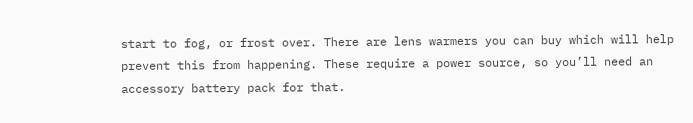start to fog, or frost over. There are lens warmers you can buy which will help prevent this from happening. These require a power source, so you’ll need an accessory battery pack for that.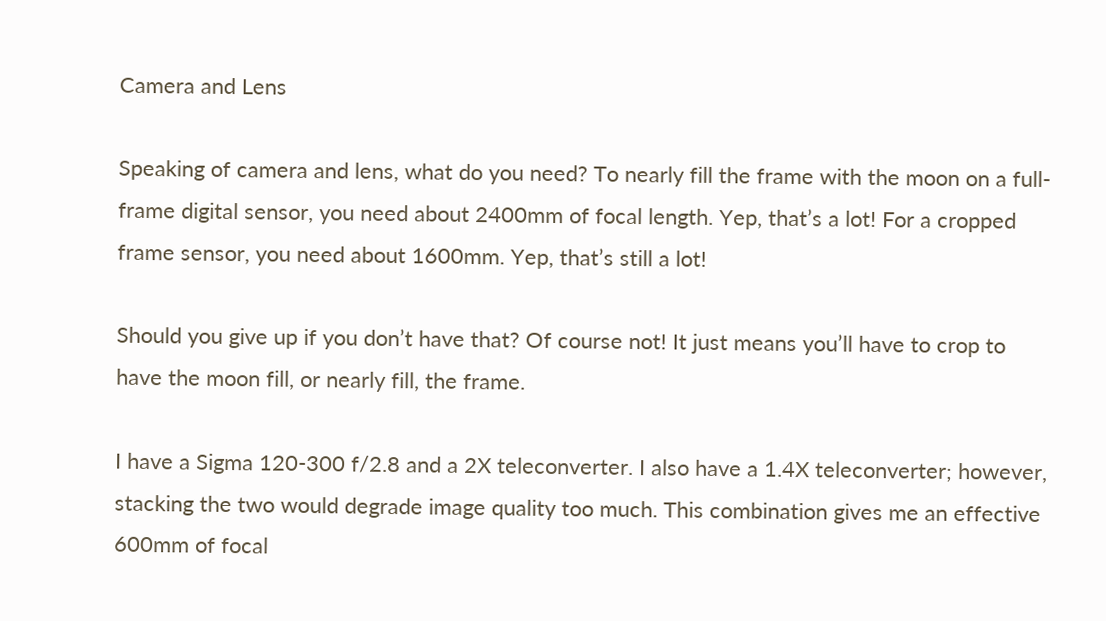Camera and Lens

Speaking of camera and lens, what do you need? To nearly fill the frame with the moon on a full-frame digital sensor, you need about 2400mm of focal length. Yep, that’s a lot! For a cropped frame sensor, you need about 1600mm. Yep, that’s still a lot!

Should you give up if you don’t have that? Of course not! It just means you’ll have to crop to have the moon fill, or nearly fill, the frame.

I have a Sigma 120-300 f/2.8 and a 2X teleconverter. I also have a 1.4X teleconverter; however, stacking the two would degrade image quality too much. This combination gives me an effective 600mm of focal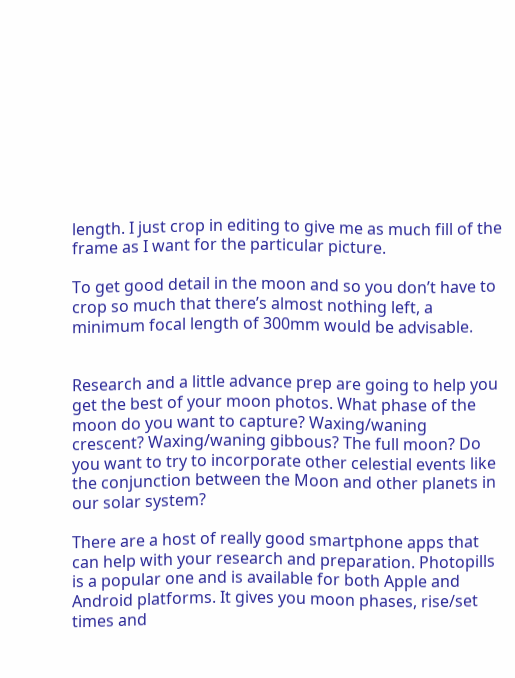length. I just crop in editing to give me as much fill of the frame as I want for the particular picture.

To get good detail in the moon and so you don’t have to crop so much that there’s almost nothing left, a minimum focal length of 300mm would be advisable.


Research and a little advance prep are going to help you get the best of your moon photos. What phase of the moon do you want to capture? Waxing/waning crescent? Waxing/waning gibbous? The full moon? Do you want to try to incorporate other celestial events like the conjunction between the Moon and other planets in our solar system?

There are a host of really good smartphone apps that can help with your research and preparation. Photopills is a popular one and is available for both Apple and Android platforms. It gives you moon phases, rise/set times and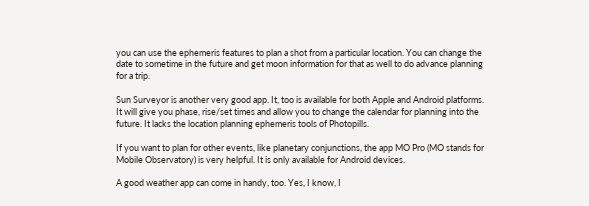you can use the ephemeris features to plan a shot from a particular location. You can change the date to sometime in the future and get moon information for that as well to do advance planning for a trip.

Sun Surveyor is another very good app. It, too is available for both Apple and Android platforms. It will give you phase, rise/set times and allow you to change the calendar for planning into the future. It lacks the location planning ephemeris tools of Photopills.

If you want to plan for other events, like planetary conjunctions, the app MO Pro (MO stands for Mobile Observatory) is very helpful. It is only available for Android devices.

A good weather app can come in handy, too. Yes, I know, I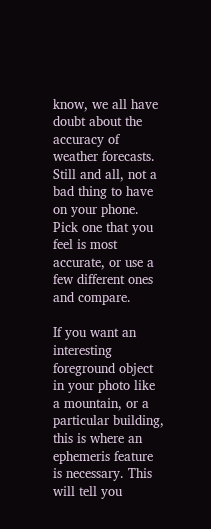know, we all have doubt about the accuracy of weather forecasts. Still and all, not a bad thing to have on your phone. Pick one that you feel is most accurate, or use a few different ones and compare.

If you want an interesting foreground object in your photo like a mountain, or a particular building, this is where an ephemeris feature is necessary. This will tell you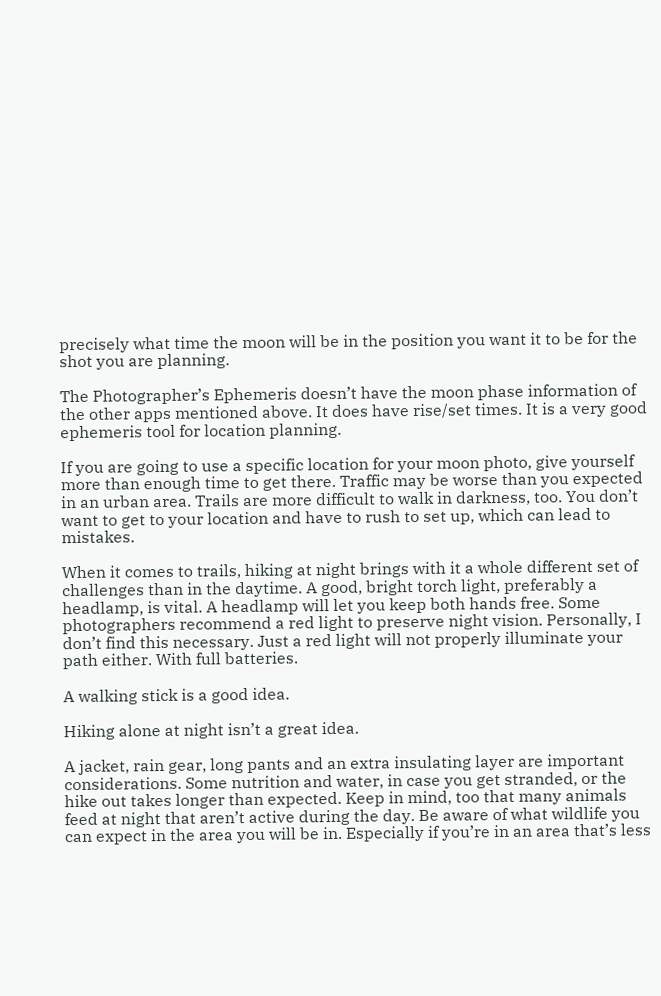precisely what time the moon will be in the position you want it to be for the shot you are planning.

The Photographer’s Ephemeris doesn’t have the moon phase information of the other apps mentioned above. It does have rise/set times. It is a very good ephemeris tool for location planning.

If you are going to use a specific location for your moon photo, give yourself more than enough time to get there. Traffic may be worse than you expected in an urban area. Trails are more difficult to walk in darkness, too. You don’t want to get to your location and have to rush to set up, which can lead to mistakes.

When it comes to trails, hiking at night brings with it a whole different set of challenges than in the daytime. A good, bright torch light, preferably a headlamp, is vital. A headlamp will let you keep both hands free. Some photographers recommend a red light to preserve night vision. Personally, I don’t find this necessary. Just a red light will not properly illuminate your path either. With full batteries.

A walking stick is a good idea.

Hiking alone at night isn’t a great idea.

A jacket, rain gear, long pants and an extra insulating layer are important considerations. Some nutrition and water, in case you get stranded, or the hike out takes longer than expected. Keep in mind, too that many animals feed at night that aren’t active during the day. Be aware of what wildlife you can expect in the area you will be in. Especially if you’re in an area that’s less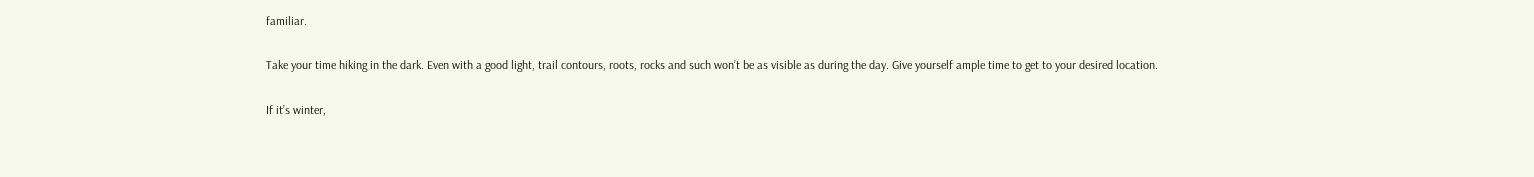familiar.

Take your time hiking in the dark. Even with a good light, trail contours, roots, rocks and such won’t be as visible as during the day. Give yourself ample time to get to your desired location.

If it’s winter,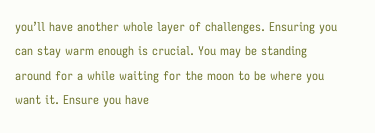you’ll have another whole layer of challenges. Ensuring you can stay warm enough is crucial. You may be standing around for a while waiting for the moon to be where you want it. Ensure you have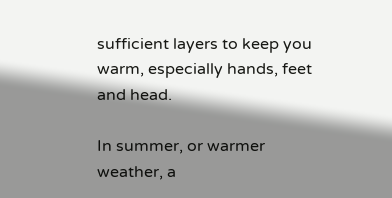sufficient layers to keep you warm, especially hands, feet and head.

In summer, or warmer weather, a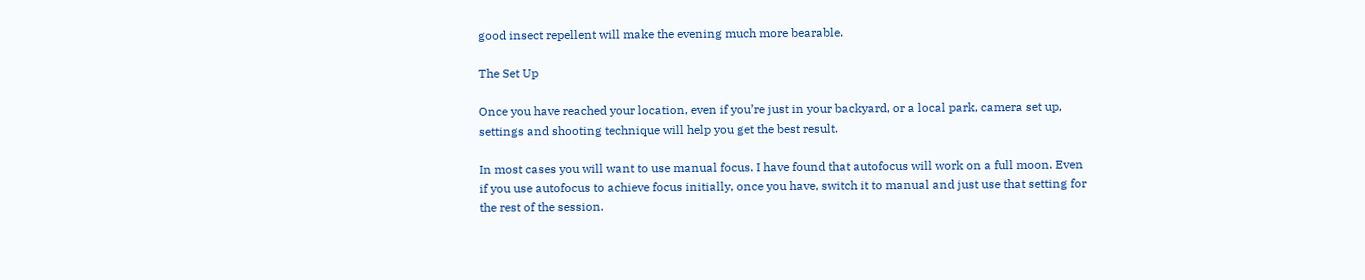good insect repellent will make the evening much more bearable.

The Set Up

Once you have reached your location, even if you’re just in your backyard, or a local park, camera set up, settings and shooting technique will help you get the best result.

In most cases you will want to use manual focus. I have found that autofocus will work on a full moon. Even if you use autofocus to achieve focus initially, once you have, switch it to manual and just use that setting for the rest of the session.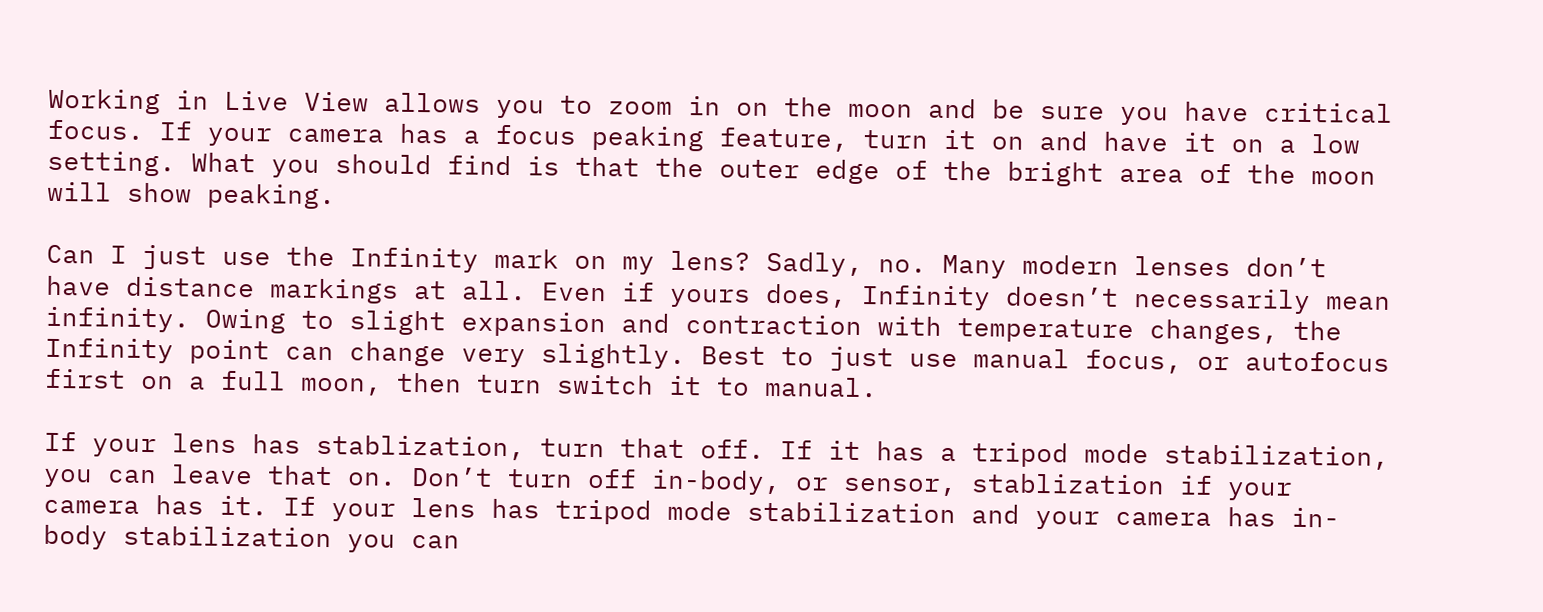Working in Live View allows you to zoom in on the moon and be sure you have critical focus. If your camera has a focus peaking feature, turn it on and have it on a low setting. What you should find is that the outer edge of the bright area of the moon will show peaking.

Can I just use the Infinity mark on my lens? Sadly, no. Many modern lenses don’t have distance markings at all. Even if yours does, Infinity doesn’t necessarily mean infinity. Owing to slight expansion and contraction with temperature changes, the Infinity point can change very slightly. Best to just use manual focus, or autofocus first on a full moon, then turn switch it to manual.

If your lens has stablization, turn that off. If it has a tripod mode stabilization, you can leave that on. Don’t turn off in-body, or sensor, stablization if your camera has it. If your lens has tripod mode stabilization and your camera has in-body stabilization you can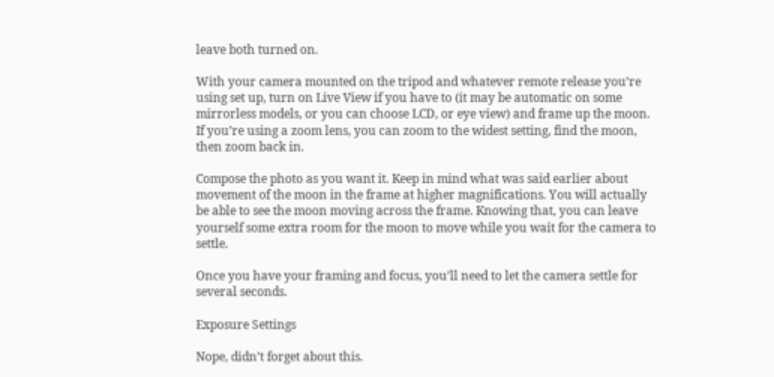leave both turned on.

With your camera mounted on the tripod and whatever remote release you’re using set up, turn on Live View if you have to (it may be automatic on some mirrorless models, or you can choose LCD, or eye view) and frame up the moon. If you’re using a zoom lens, you can zoom to the widest setting, find the moon, then zoom back in.

Compose the photo as you want it. Keep in mind what was said earlier about movement of the moon in the frame at higher magnifications. You will actually be able to see the moon moving across the frame. Knowing that, you can leave yourself some extra room for the moon to move while you wait for the camera to settle.

Once you have your framing and focus, you’ll need to let the camera settle for several seconds.

Exposure Settings

Nope, didn’t forget about this.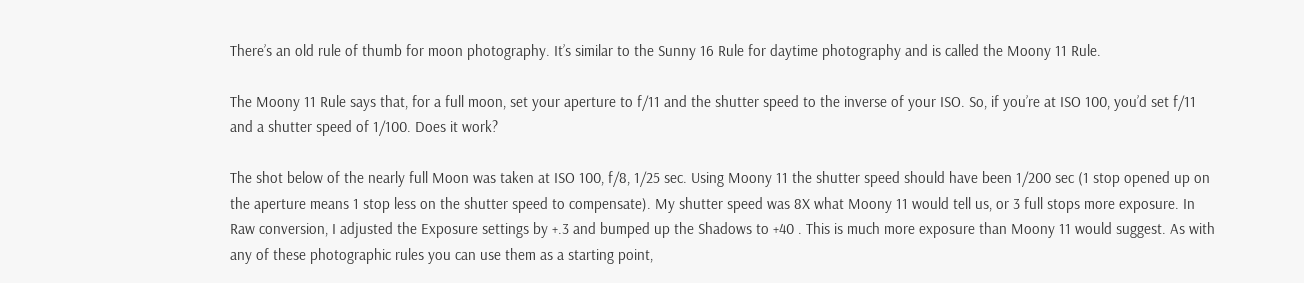There’s an old rule of thumb for moon photography. It’s similar to the Sunny 16 Rule for daytime photography and is called the Moony 11 Rule.

The Moony 11 Rule says that, for a full moon, set your aperture to f/11 and the shutter speed to the inverse of your ISO. So, if you’re at ISO 100, you’d set f/11 and a shutter speed of 1/100. Does it work?

The shot below of the nearly full Moon was taken at ISO 100, f/8, 1/25 sec. Using Moony 11 the shutter speed should have been 1/200 sec (1 stop opened up on the aperture means 1 stop less on the shutter speed to compensate). My shutter speed was 8X what Moony 11 would tell us, or 3 full stops more exposure. In Raw conversion, I adjusted the Exposure settings by +.3 and bumped up the Shadows to +40 . This is much more exposure than Moony 11 would suggest. As with any of these photographic rules you can use them as a starting point,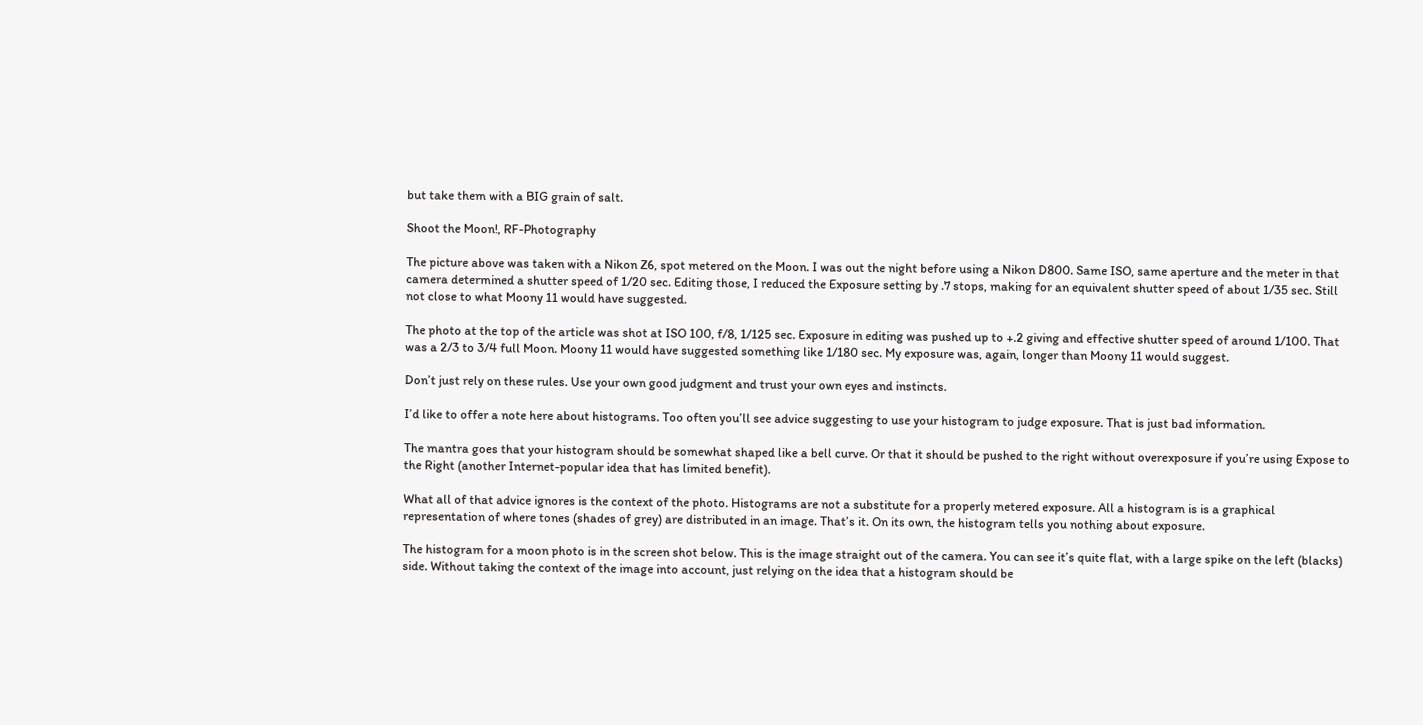but take them with a BIG grain of salt.

Shoot the Moon!, RF-Photography

The picture above was taken with a Nikon Z6, spot metered on the Moon. I was out the night before using a Nikon D800. Same ISO, same aperture and the meter in that camera determined a shutter speed of 1/20 sec. Editing those, I reduced the Exposure setting by .7 stops, making for an equivalent shutter speed of about 1/35 sec. Still not close to what Moony 11 would have suggested.

The photo at the top of the article was shot at ISO 100, f/8, 1/125 sec. Exposure in editing was pushed up to +.2 giving and effective shutter speed of around 1/100. That was a 2/3 to 3/4 full Moon. Moony 11 would have suggested something like 1/180 sec. My exposure was, again, longer than Moony 11 would suggest.

Don’t just rely on these rules. Use your own good judgment and trust your own eyes and instincts.

I’d like to offer a note here about histograms. Too often you’ll see advice suggesting to use your histogram to judge exposure. That is just bad information.

The mantra goes that your histogram should be somewhat shaped like a bell curve. Or that it should be pushed to the right without overexposure if you’re using Expose to the Right (another Internet-popular idea that has limited benefit).

What all of that advice ignores is the context of the photo. Histograms are not a substitute for a properly metered exposure. All a histogram is is a graphical representation of where tones (shades of grey) are distributed in an image. That’s it. On its own, the histogram tells you nothing about exposure.

The histogram for a moon photo is in the screen shot below. This is the image straight out of the camera. You can see it’s quite flat, with a large spike on the left (blacks) side. Without taking the context of the image into account, just relying on the idea that a histogram should be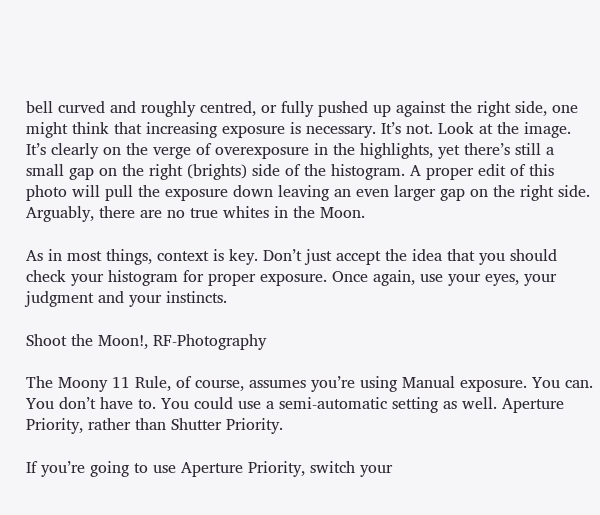bell curved and roughly centred, or fully pushed up against the right side, one might think that increasing exposure is necessary. It’s not. Look at the image. It’s clearly on the verge of overexposure in the highlights, yet there’s still a small gap on the right (brights) side of the histogram. A proper edit of this photo will pull the exposure down leaving an even larger gap on the right side. Arguably, there are no true whites in the Moon.

As in most things, context is key. Don’t just accept the idea that you should check your histogram for proper exposure. Once again, use your eyes, your judgment and your instincts.

Shoot the Moon!, RF-Photography

The Moony 11 Rule, of course, assumes you’re using Manual exposure. You can. You don’t have to. You could use a semi-automatic setting as well. Aperture Priority, rather than Shutter Priority.

If you’re going to use Aperture Priority, switch your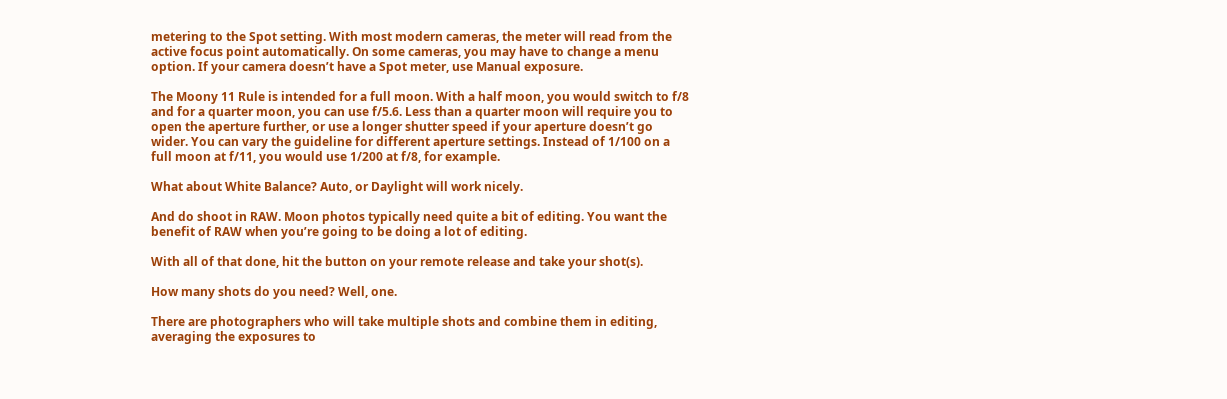metering to the Spot setting. With most modern cameras, the meter will read from the active focus point automatically. On some cameras, you may have to change a menu option. If your camera doesn’t have a Spot meter, use Manual exposure.

The Moony 11 Rule is intended for a full moon. With a half moon, you would switch to f/8 and for a quarter moon, you can use f/5.6. Less than a quarter moon will require you to open the aperture further, or use a longer shutter speed if your aperture doesn’t go wider. You can vary the guideline for different aperture settings. Instead of 1/100 on a full moon at f/11, you would use 1/200 at f/8, for example.

What about White Balance? Auto, or Daylight will work nicely.

And do shoot in RAW. Moon photos typically need quite a bit of editing. You want the benefit of RAW when you’re going to be doing a lot of editing.

With all of that done, hit the button on your remote release and take your shot(s).

How many shots do you need? Well, one.

There are photographers who will take multiple shots and combine them in editing, averaging the exposures to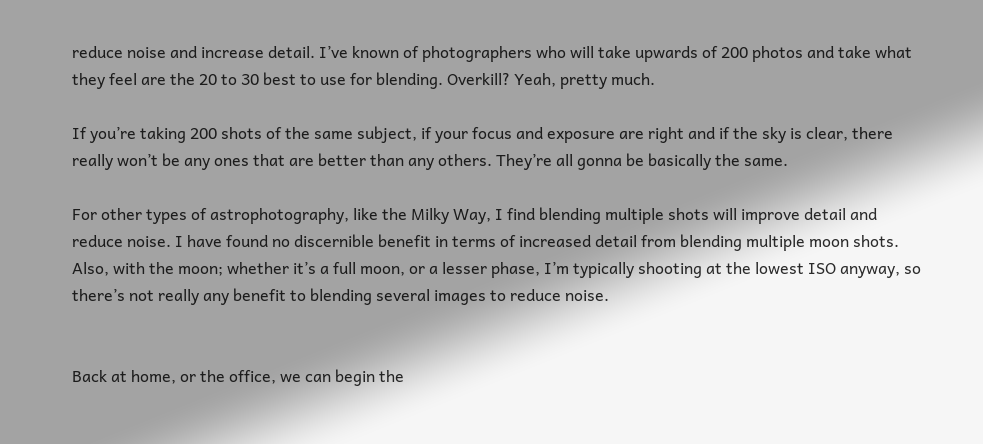reduce noise and increase detail. I’ve known of photographers who will take upwards of 200 photos and take what they feel are the 20 to 30 best to use for blending. Overkill? Yeah, pretty much.

If you’re taking 200 shots of the same subject, if your focus and exposure are right and if the sky is clear, there really won’t be any ones that are better than any others. They’re all gonna be basically the same.

For other types of astrophotography, like the Milky Way, I find blending multiple shots will improve detail and reduce noise. I have found no discernible benefit in terms of increased detail from blending multiple moon shots. Also, with the moon; whether it’s a full moon, or a lesser phase, I’m typically shooting at the lowest ISO anyway, so there’s not really any benefit to blending several images to reduce noise.


Back at home, or the office, we can begin the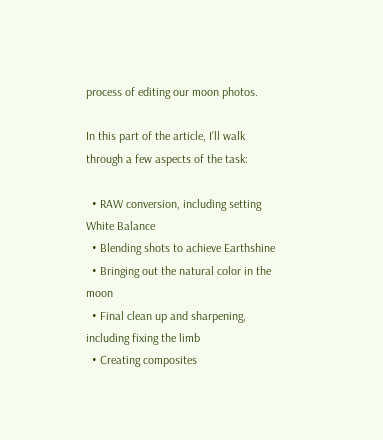process of editing our moon photos.

In this part of the article, I’ll walk through a few aspects of the task:

  • RAW conversion, including setting White Balance
  • Blending shots to achieve Earthshine
  • Bringing out the natural color in the moon
  • Final clean up and sharpening, including fixing the limb
  • Creating composites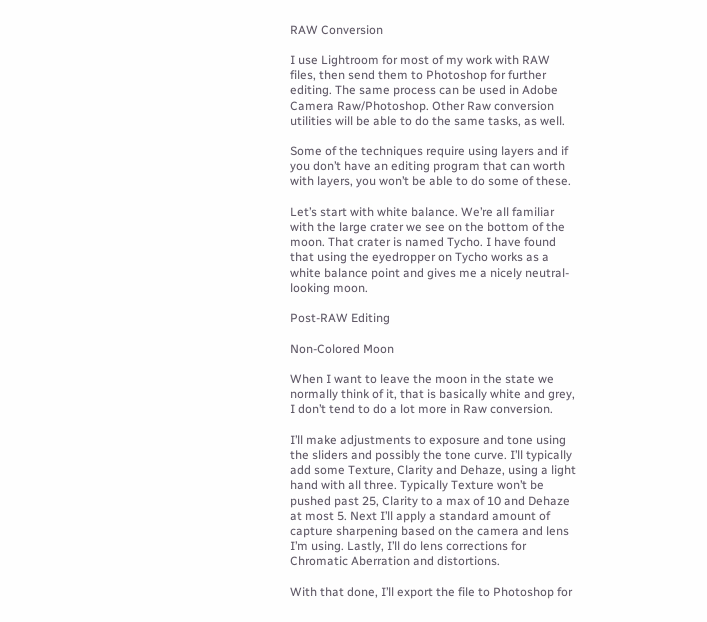RAW Conversion

I use Lightroom for most of my work with RAW files, then send them to Photoshop for further editing. The same process can be used in Adobe Camera Raw/Photoshop. Other Raw conversion utilities will be able to do the same tasks, as well.

Some of the techniques require using layers and if you don’t have an editing program that can worth with layers, you won’t be able to do some of these.

Let’s start with white balance. We’re all familiar with the large crater we see on the bottom of the moon. That crater is named Tycho. I have found that using the eyedropper on Tycho works as a white balance point and gives me a nicely neutral-looking moon.

Post-RAW Editing

Non-Colored Moon

When I want to leave the moon in the state we normally think of it, that is basically white and grey, I don’t tend to do a lot more in Raw conversion.

I’ll make adjustments to exposure and tone using the sliders and possibly the tone curve. I’ll typically add some Texture, Clarity and Dehaze, using a light hand with all three. Typically Texture won’t be pushed past 25, Clarity to a max of 10 and Dehaze at most 5. Next I’ll apply a standard amount of capture sharpening based on the camera and lens I’m using. Lastly, I’ll do lens corrections for Chromatic Aberration and distortions.

With that done, I’ll export the file to Photoshop for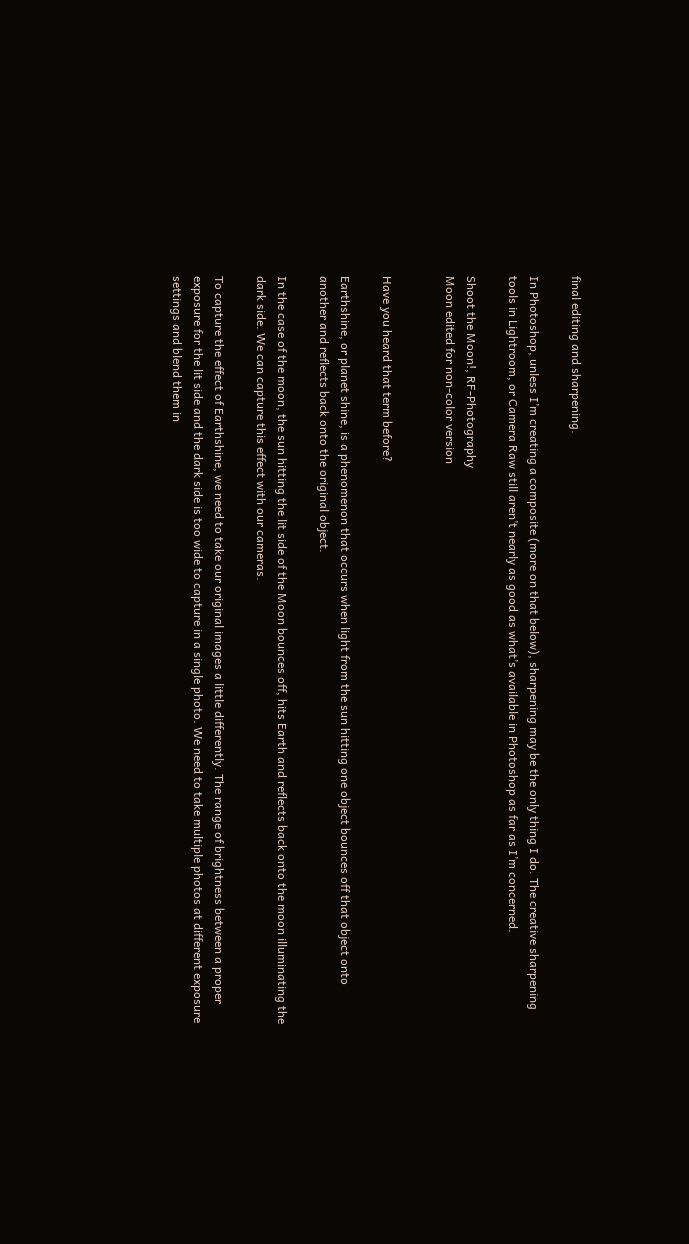final editing and sharpening.

In Photoshop, unless I’m creating a composite (more on that below), sharpening may be the only thing I do. The creative sharpening tools in Lightroom, or Camera Raw still aren’t nearly as good as what’s available in Photoshop as far as I’m concerned.

Shoot the Moon!, RF-Photography
Moon edited for non-color version


Have you heard that term before?

Earthshine, or planet shine, is a phenomenon that occurs when light from the sun hitting one object bounces off that object onto another and reflects back onto the original object.

In the case of the moon, the sun hitting the lit side of the Moon bounces off, hits Earth and reflects back onto the moon illuminating the dark side. We can capture this effect with our cameras.

To capture the effect of Earthshine, we need to take our original images a little differently. The range of brightness between a proper exposure for the lit side and the dark side is too wide to capture in a single photo. We need to take multiple photos at different exposure settings and blend them in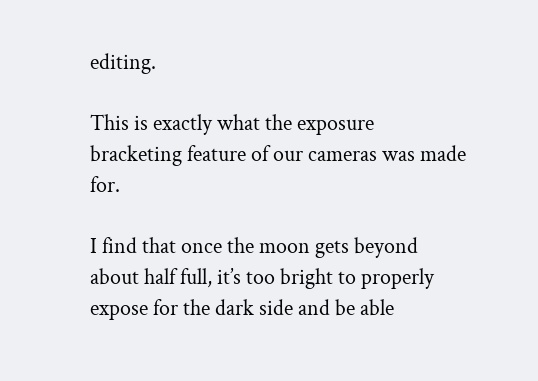editing.

This is exactly what the exposure bracketing feature of our cameras was made for.

I find that once the moon gets beyond about half full, it’s too bright to properly expose for the dark side and be able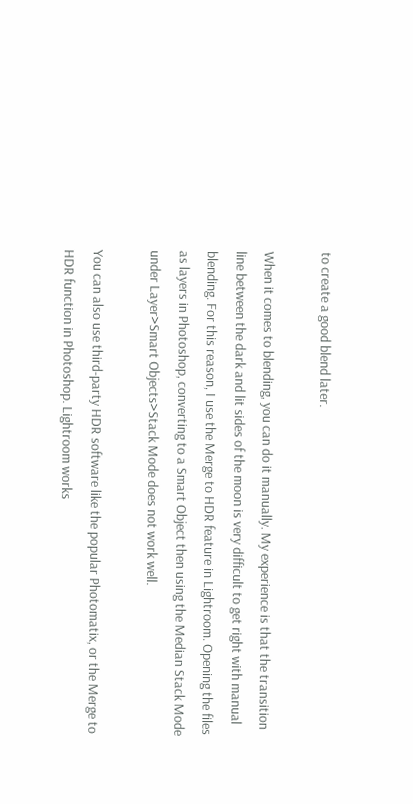to create a good blend later.

When it comes to blending, you can do it manually. My experience is that the transition line between the dark and lit sides of the moon is very difficult to get right with manual blending. For this reason, I use the Merge to HDR feature in Lightroom. Opening the files as layers in Photoshop, converting to a Smart Object then using the Median Stack Mode under Layer>Smart Objects>Stack Mode does not work well.

You can also use third-party HDR software like the popular Photomatix, or the Merge to HDR function in Photoshop. Lightroom works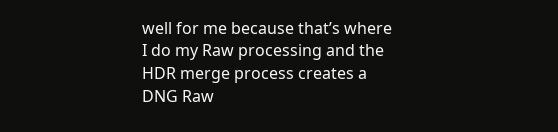well for me because that’s where I do my Raw processing and the HDR merge process creates a DNG Raw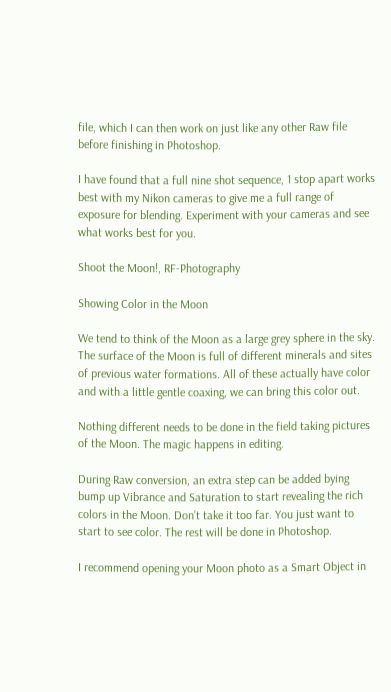file, which I can then work on just like any other Raw file before finishing in Photoshop.

I have found that a full nine shot sequence, 1 stop apart works best with my Nikon cameras to give me a full range of exposure for blending. Experiment with your cameras and see what works best for you.

Shoot the Moon!, RF-Photography

Showing Color in the Moon

We tend to think of the Moon as a large grey sphere in the sky. The surface of the Moon is full of different minerals and sites of previous water formations. All of these actually have color and with a little gentle coaxing, we can bring this color out.

Nothing different needs to be done in the field taking pictures of the Moon. The magic happens in editing.

During Raw conversion, an extra step can be added bying bump up Vibrance and Saturation to start revealing the rich colors in the Moon. Don’t take it too far. You just want to start to see color. The rest will be done in Photoshop.

I recommend opening your Moon photo as a Smart Object in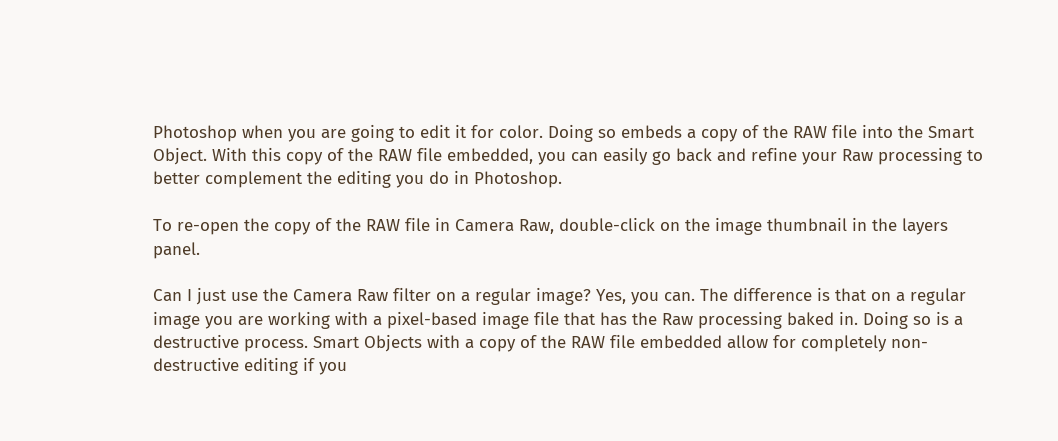Photoshop when you are going to edit it for color. Doing so embeds a copy of the RAW file into the Smart Object. With this copy of the RAW file embedded, you can easily go back and refine your Raw processing to better complement the editing you do in Photoshop.

To re-open the copy of the RAW file in Camera Raw, double-click on the image thumbnail in the layers panel.

Can I just use the Camera Raw filter on a regular image? Yes, you can. The difference is that on a regular image you are working with a pixel-based image file that has the Raw processing baked in. Doing so is a destructive process. Smart Objects with a copy of the RAW file embedded allow for completely non-destructive editing if you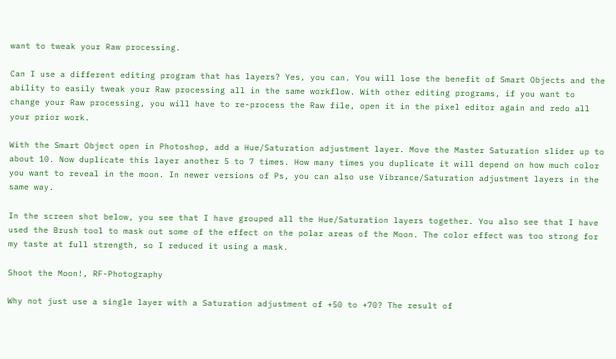want to tweak your Raw processing.

Can I use a different editing program that has layers? Yes, you can. You will lose the benefit of Smart Objects and the ability to easily tweak your Raw processing all in the same workflow. With other editing programs, if you want to change your Raw processing, you will have to re-process the Raw file, open it in the pixel editor again and redo all your prior work.

With the Smart Object open in Photoshop, add a Hue/Saturation adjustment layer. Move the Master Saturation slider up to about 10. Now duplicate this layer another 5 to 7 times. How many times you duplicate it will depend on how much color you want to reveal in the moon. In newer versions of Ps, you can also use Vibrance/Saturation adjustment layers in the same way.

In the screen shot below, you see that I have grouped all the Hue/Saturation layers together. You also see that I have used the Brush tool to mask out some of the effect on the polar areas of the Moon. The color effect was too strong for my taste at full strength, so I reduced it using a mask.

Shoot the Moon!, RF-Photography

Why not just use a single layer with a Saturation adjustment of +50 to +70? The result of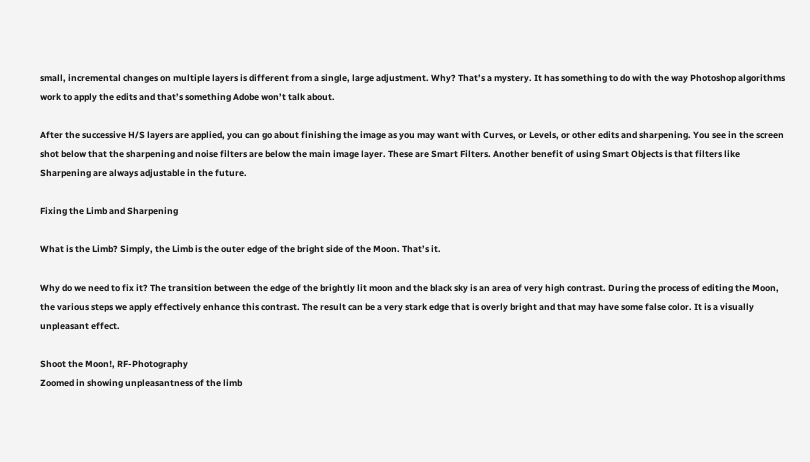small, incremental changes on multiple layers is different from a single, large adjustment. Why? That’s a mystery. It has something to do with the way Photoshop algorithms work to apply the edits and that’s something Adobe won’t talk about.

After the successive H/S layers are applied, you can go about finishing the image as you may want with Curves, or Levels, or other edits and sharpening. You see in the screen shot below that the sharpening and noise filters are below the main image layer. These are Smart Filters. Another benefit of using Smart Objects is that filters like Sharpening are always adjustable in the future.

Fixing the Limb and Sharpening

What is the Limb? Simply, the Limb is the outer edge of the bright side of the Moon. That’s it.

Why do we need to fix it? The transition between the edge of the brightly lit moon and the black sky is an area of very high contrast. During the process of editing the Moon, the various steps we apply effectively enhance this contrast. The result can be a very stark edge that is overly bright and that may have some false color. It is a visually unpleasant effect.

Shoot the Moon!, RF-Photography
Zoomed in showing unpleasantness of the limb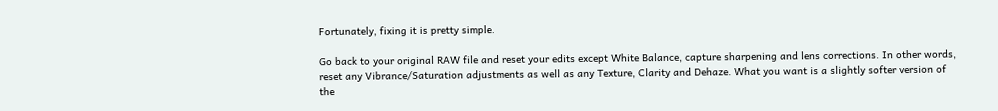Fortunately, fixing it is pretty simple.

Go back to your original RAW file and reset your edits except White Balance, capture sharpening and lens corrections. In other words, reset any Vibrance/Saturation adjustments as well as any Texture, Clarity and Dehaze. What you want is a slightly softer version of the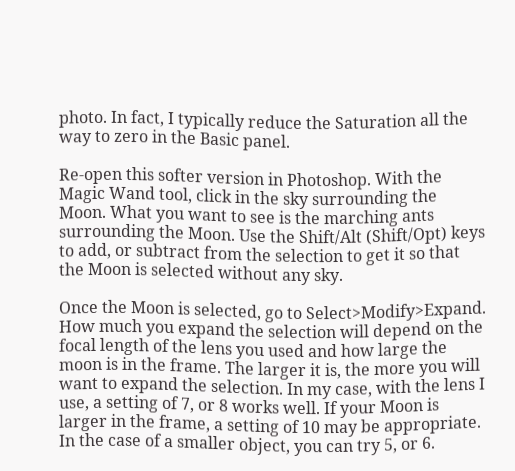photo. In fact, I typically reduce the Saturation all the way to zero in the Basic panel.

Re-open this softer version in Photoshop. With the Magic Wand tool, click in the sky surrounding the Moon. What you want to see is the marching ants surrounding the Moon. Use the Shift/Alt (Shift/Opt) keys to add, or subtract from the selection to get it so that the Moon is selected without any sky.

Once the Moon is selected, go to Select>Modify>Expand. How much you expand the selection will depend on the focal length of the lens you used and how large the moon is in the frame. The larger it is, the more you will want to expand the selection. In my case, with the lens I use, a setting of 7, or 8 works well. If your Moon is larger in the frame, a setting of 10 may be appropriate. In the case of a smaller object, you can try 5, or 6.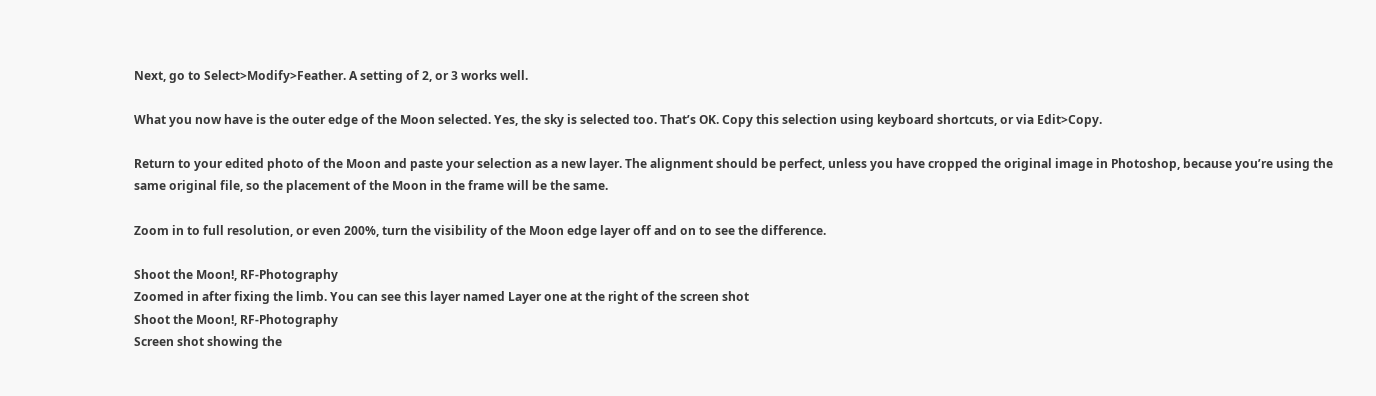Next, go to Select>Modify>Feather. A setting of 2, or 3 works well.

What you now have is the outer edge of the Moon selected. Yes, the sky is selected too. That’s OK. Copy this selection using keyboard shortcuts, or via Edit>Copy.

Return to your edited photo of the Moon and paste your selection as a new layer. The alignment should be perfect, unless you have cropped the original image in Photoshop, because you’re using the same original file, so the placement of the Moon in the frame will be the same.

Zoom in to full resolution, or even 200%, turn the visibility of the Moon edge layer off and on to see the difference.

Shoot the Moon!, RF-Photography
Zoomed in after fixing the limb. You can see this layer named Layer one at the right of the screen shot
Shoot the Moon!, RF-Photography
Screen shot showing the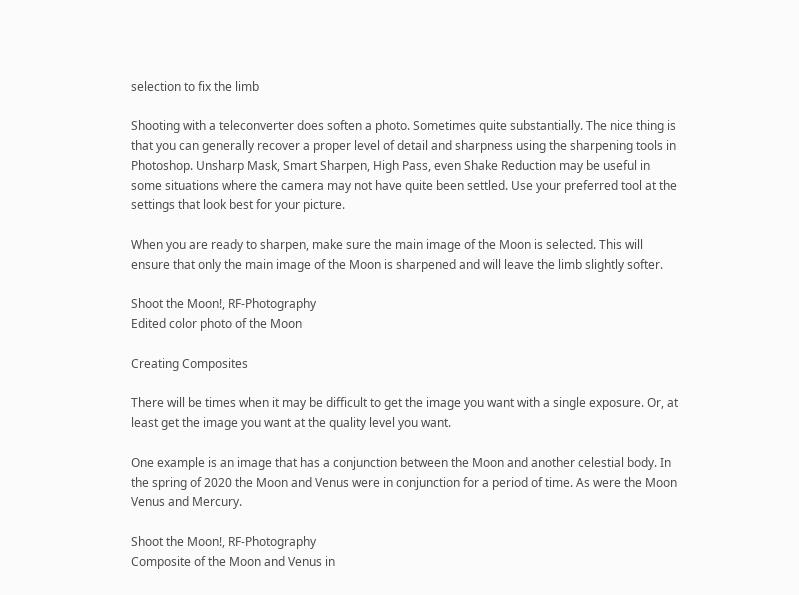selection to fix the limb

Shooting with a teleconverter does soften a photo. Sometimes quite substantially. The nice thing is that you can generally recover a proper level of detail and sharpness using the sharpening tools in Photoshop. Unsharp Mask, Smart Sharpen, High Pass, even Shake Reduction may be useful in some situations where the camera may not have quite been settled. Use your preferred tool at the settings that look best for your picture.

When you are ready to sharpen, make sure the main image of the Moon is selected. This will ensure that only the main image of the Moon is sharpened and will leave the limb slightly softer.

Shoot the Moon!, RF-Photography
Edited color photo of the Moon

Creating Composites

There will be times when it may be difficult to get the image you want with a single exposure. Or, at least get the image you want at the quality level you want.

One example is an image that has a conjunction between the Moon and another celestial body. In the spring of 2020 the Moon and Venus were in conjunction for a period of time. As were the Moon Venus and Mercury.

Shoot the Moon!, RF-Photography
Composite of the Moon and Venus in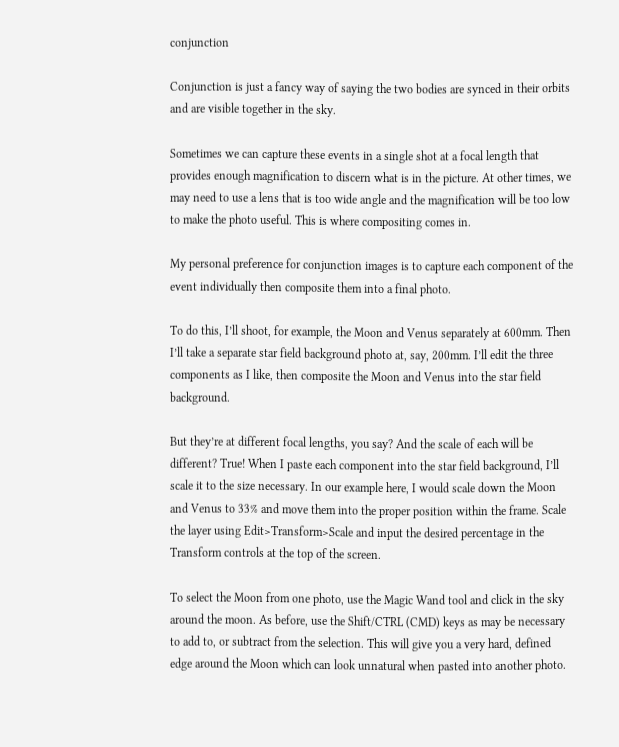conjunction

Conjunction is just a fancy way of saying the two bodies are synced in their orbits and are visible together in the sky.

Sometimes we can capture these events in a single shot at a focal length that provides enough magnification to discern what is in the picture. At other times, we may need to use a lens that is too wide angle and the magnification will be too low to make the photo useful. This is where compositing comes in.

My personal preference for conjunction images is to capture each component of the event individually then composite them into a final photo.

To do this, I’ll shoot, for example, the Moon and Venus separately at 600mm. Then I’ll take a separate star field background photo at, say, 200mm. I’ll edit the three components as I like, then composite the Moon and Venus into the star field background.

But they’re at different focal lengths, you say? And the scale of each will be different? True! When I paste each component into the star field background, I’ll scale it to the size necessary. In our example here, I would scale down the Moon and Venus to 33% and move them into the proper position within the frame. Scale the layer using Edit>Transform>Scale and input the desired percentage in the Transform controls at the top of the screen.

To select the Moon from one photo, use the Magic Wand tool and click in the sky around the moon. As before, use the Shift/CTRL (CMD) keys as may be necessary to add to, or subtract from the selection. This will give you a very hard, defined edge around the Moon which can look unnatural when pasted into another photo.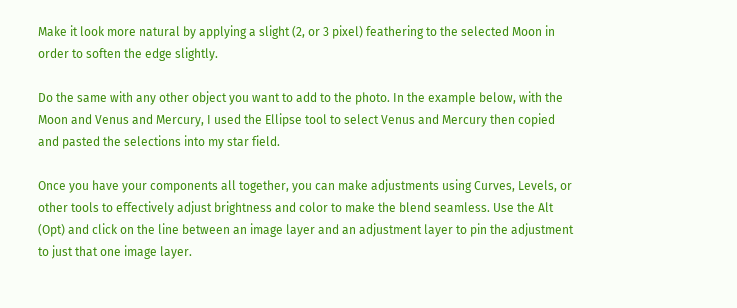Make it look more natural by applying a slight (2, or 3 pixel) feathering to the selected Moon in order to soften the edge slightly.

Do the same with any other object you want to add to the photo. In the example below, with the Moon and Venus and Mercury, I used the Ellipse tool to select Venus and Mercury then copied and pasted the selections into my star field.

Once you have your components all together, you can make adjustments using Curves, Levels, or other tools to effectively adjust brightness and color to make the blend seamless. Use the Alt (Opt) and click on the line between an image layer and an adjustment layer to pin the adjustment to just that one image layer.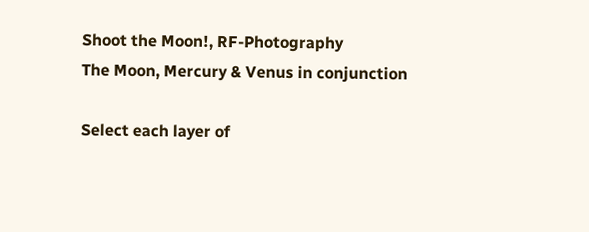Shoot the Moon!, RF-Photography
The Moon, Mercury & Venus in conjunction

Select each layer of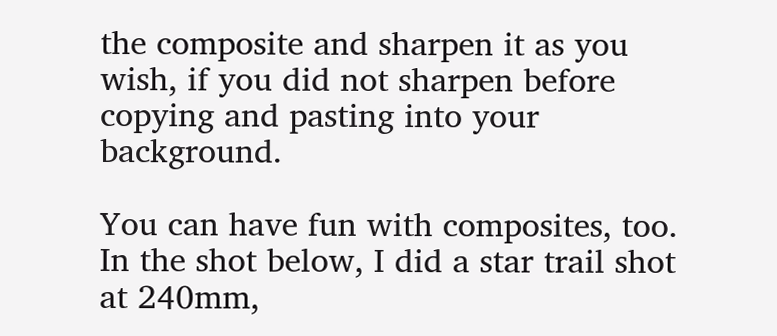the composite and sharpen it as you wish, if you did not sharpen before copying and pasting into your background.

You can have fun with composites, too. In the shot below, I did a star trail shot at 240mm,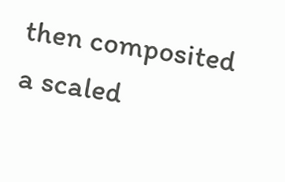then composited a scaled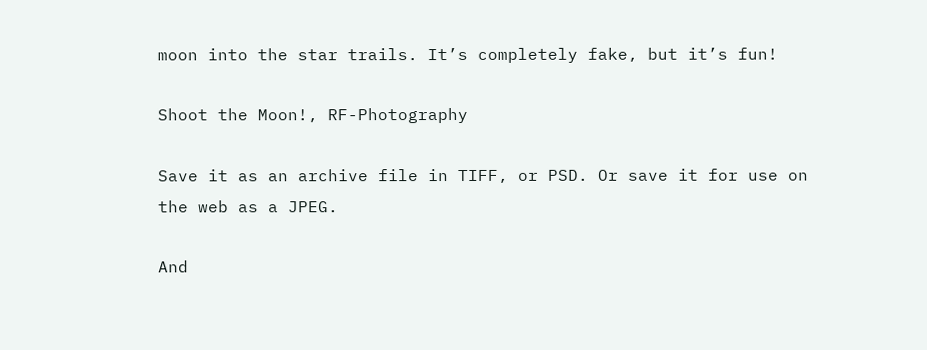moon into the star trails. It’s completely fake, but it’s fun!

Shoot the Moon!, RF-Photography

Save it as an archive file in TIFF, or PSD. Or save it for use on the web as a JPEG.

And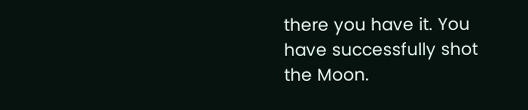there you have it. You have successfully shot the Moon.